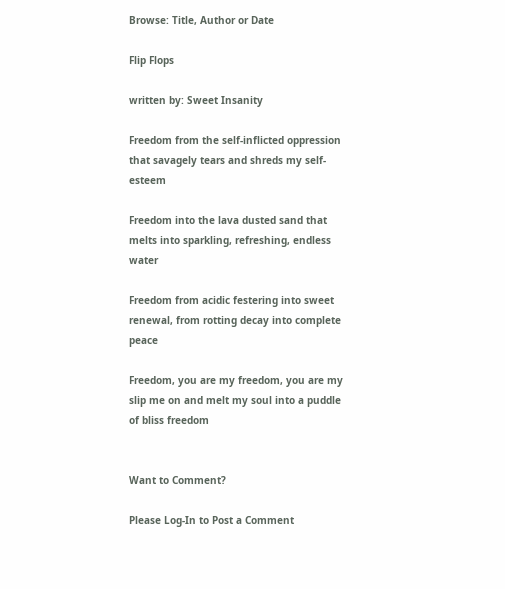Browse: Title, Author or Date

Flip Flops

written by: Sweet Insanity

Freedom from the self-inflicted oppression that savagely tears and shreds my self-esteem

Freedom into the lava dusted sand that melts into sparkling, refreshing, endless water

Freedom from acidic festering into sweet renewal, from rotting decay into complete peace

Freedom, you are my freedom, you are my slip me on and melt my soul into a puddle of bliss freedom


Want to Comment?

Please Log-In to Post a Comment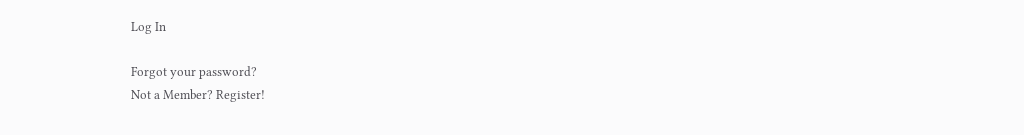Log In

Forgot your password?
Not a Member? Register!